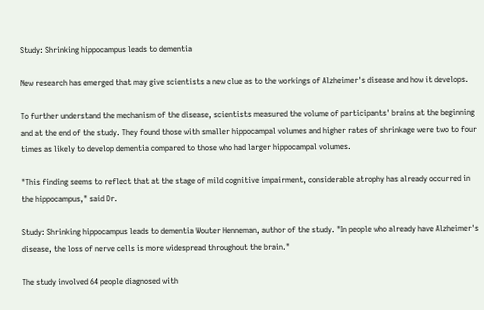Study: Shrinking hippocampus leads to dementia

New research has emerged that may give scientists a new clue as to the workings of Alzheimer's disease and how it develops.

To further understand the mechanism of the disease, scientists measured the volume of participants' brains at the beginning and at the end of the study. They found those with smaller hippocampal volumes and higher rates of shrinkage were two to four times as likely to develop dementia compared to those who had larger hippocampal volumes.

"This finding seems to reflect that at the stage of mild cognitive impairment, considerable atrophy has already occurred in the hippocampus," said Dr.

Study: Shrinking hippocampus leads to dementia Wouter Henneman, author of the study. "In people who already have Alzheimer's disease, the loss of nerve cells is more widespread throughout the brain."

The study involved 64 people diagnosed with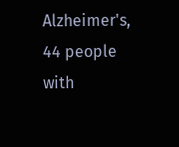Alzheimer's, 44 people with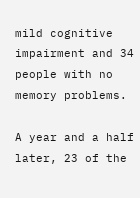mild cognitive impairment and 34 people with no memory problems.

A year and a half later, 23 of the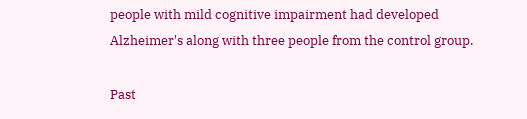people with mild cognitive impairment had developed Alzheimer's along with three people from the control group.

Past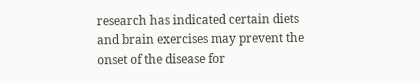research has indicated certain diets and brain exercises may prevent the onset of the disease for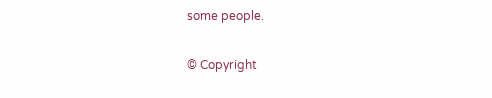some people.

© Copyright